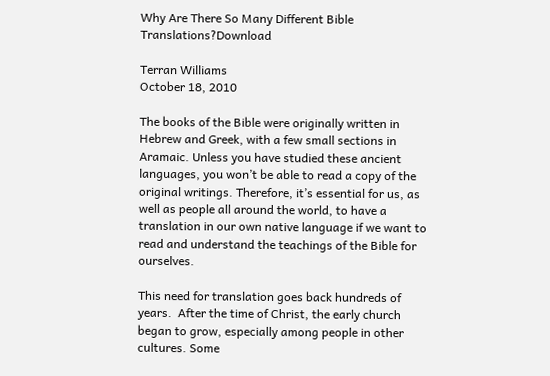Why Are There So Many Different Bible Translations?Download

Terran Williams
October 18, 2010

The books of the Bible were originally written in Hebrew and Greek, with a few small sections in Aramaic. Unless you have studied these ancient languages, you won’t be able to read a copy of the original writings. Therefore, it’s essential for us, as well as people all around the world, to have a translation in our own native language if we want to read and understand the teachings of the Bible for ourselves.

This need for translation goes back hundreds of years.  After the time of Christ, the early church began to grow, especially among people in other cultures. Some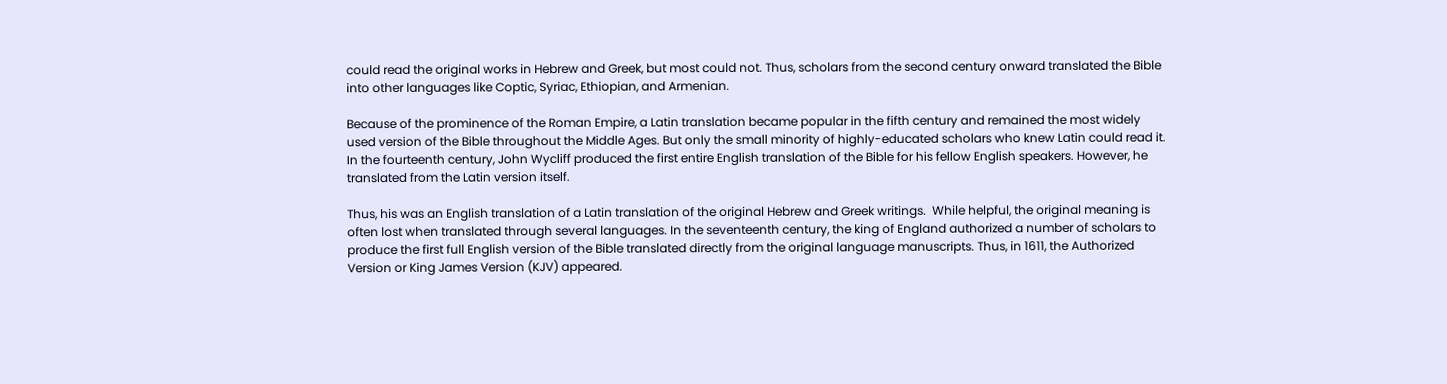could read the original works in Hebrew and Greek, but most could not. Thus, scholars from the second century onward translated the Bible into other languages like Coptic, Syriac, Ethiopian, and Armenian.

Because of the prominence of the Roman Empire, a Latin translation became popular in the fifth century and remained the most widely used version of the Bible throughout the Middle Ages. But only the small minority of highly-educated scholars who knew Latin could read it. In the fourteenth century, John Wycliff produced the first entire English translation of the Bible for his fellow English speakers. However, he translated from the Latin version itself.

Thus, his was an English translation of a Latin translation of the original Hebrew and Greek writings.  While helpful, the original meaning is often lost when translated through several languages. In the seventeenth century, the king of England authorized a number of scholars to produce the first full English version of the Bible translated directly from the original language manuscripts. Thus, in 1611, the Authorized Version or King James Version (KJV) appeared.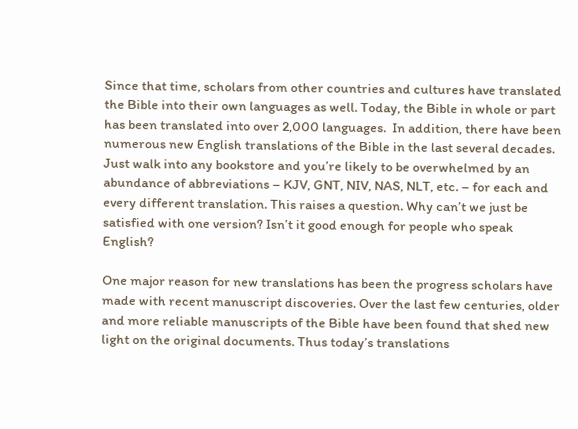Since that time, scholars from other countries and cultures have translated the Bible into their own languages as well. Today, the Bible in whole or part has been translated into over 2,000 languages.  In addition, there have been numerous new English translations of the Bible in the last several decades. Just walk into any bookstore and you’re likely to be overwhelmed by an abundance of abbreviations – KJV, GNT, NIV, NAS, NLT, etc. – for each and every different translation. This raises a question. Why can’t we just be satisfied with one version? Isn’t it good enough for people who speak English?

One major reason for new translations has been the progress scholars have made with recent manuscript discoveries. Over the last few centuries, older and more reliable manuscripts of the Bible have been found that shed new light on the original documents. Thus today’s translations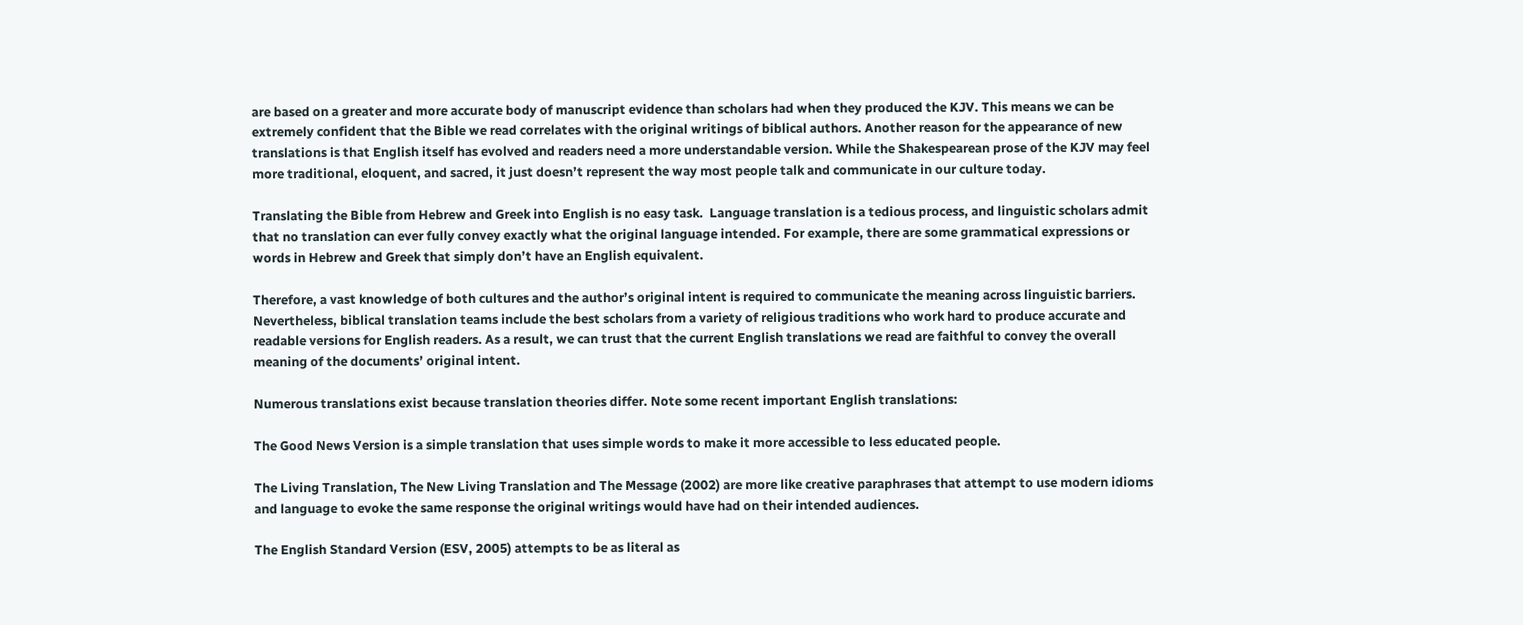are based on a greater and more accurate body of manuscript evidence than scholars had when they produced the KJV. This means we can be extremely confident that the Bible we read correlates with the original writings of biblical authors. Another reason for the appearance of new translations is that English itself has evolved and readers need a more understandable version. While the Shakespearean prose of the KJV may feel more traditional, eloquent, and sacred, it just doesn’t represent the way most people talk and communicate in our culture today.

Translating the Bible from Hebrew and Greek into English is no easy task.  Language translation is a tedious process, and linguistic scholars admit that no translation can ever fully convey exactly what the original language intended. For example, there are some grammatical expressions or words in Hebrew and Greek that simply don’t have an English equivalent.

Therefore, a vast knowledge of both cultures and the author’s original intent is required to communicate the meaning across linguistic barriers. Nevertheless, biblical translation teams include the best scholars from a variety of religious traditions who work hard to produce accurate and readable versions for English readers. As a result, we can trust that the current English translations we read are faithful to convey the overall meaning of the documents’ original intent.

Numerous translations exist because translation theories differ. Note some recent important English translations:

The Good News Version is a simple translation that uses simple words to make it more accessible to less educated people.

The Living Translation, The New Living Translation and The Message (2002) are more like creative paraphrases that attempt to use modern idioms and language to evoke the same response the original writings would have had on their intended audiences.

The English Standard Version (ESV, 2005) attempts to be as literal as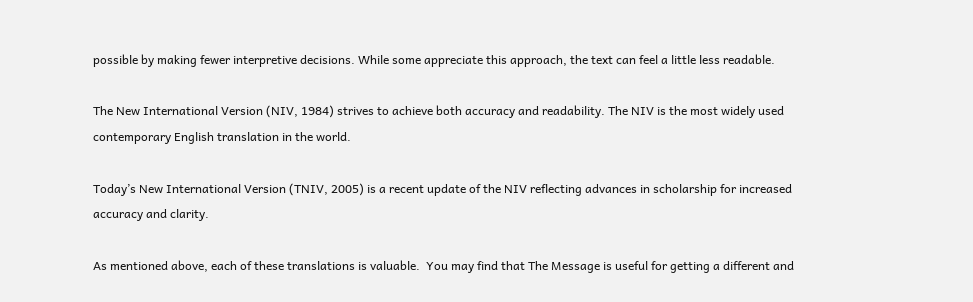possible by making fewer interpretive decisions. While some appreciate this approach, the text can feel a little less readable.

The New International Version (NIV, 1984) strives to achieve both accuracy and readability. The NIV is the most widely used contemporary English translation in the world.

Today’s New International Version (TNIV, 2005) is a recent update of the NIV reflecting advances in scholarship for increased accuracy and clarity.

As mentioned above, each of these translations is valuable.  You may find that The Message is useful for getting a different and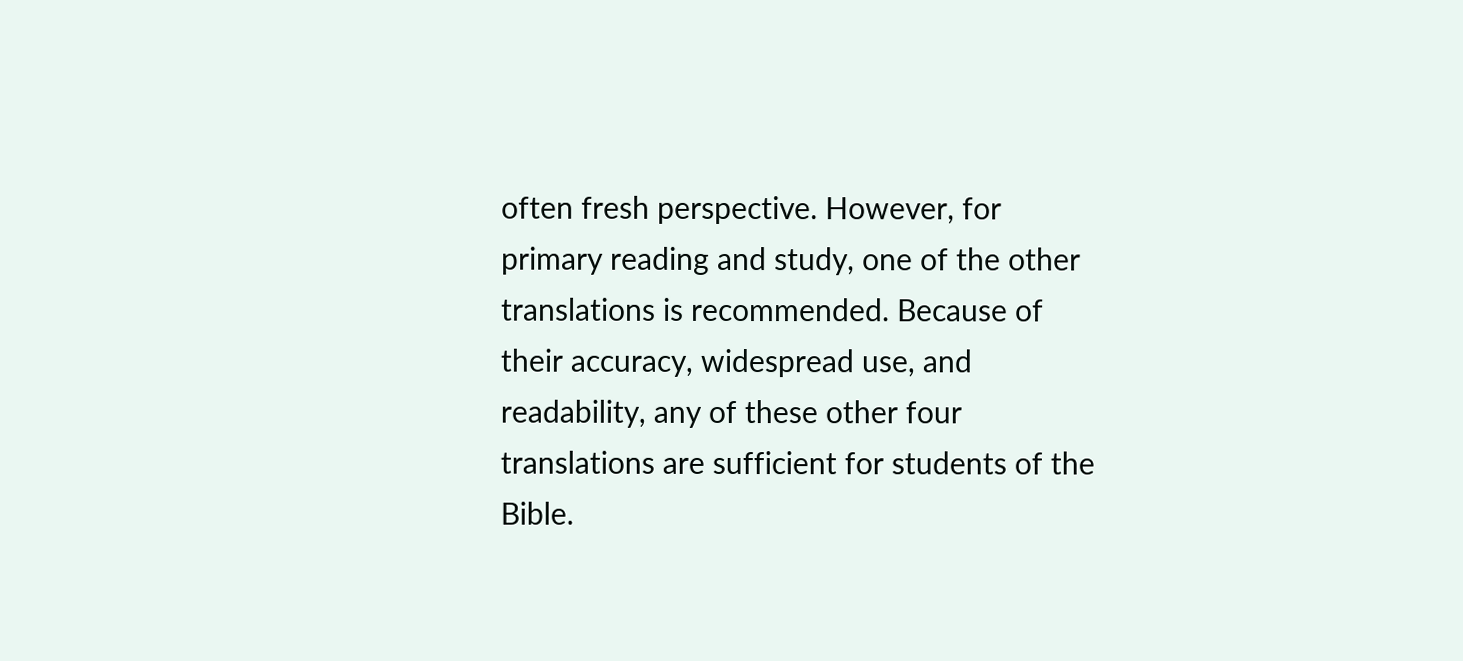often fresh perspective. However, for primary reading and study, one of the other translations is recommended. Because of their accuracy, widespread use, and readability, any of these other four translations are sufficient for students of the Bible.